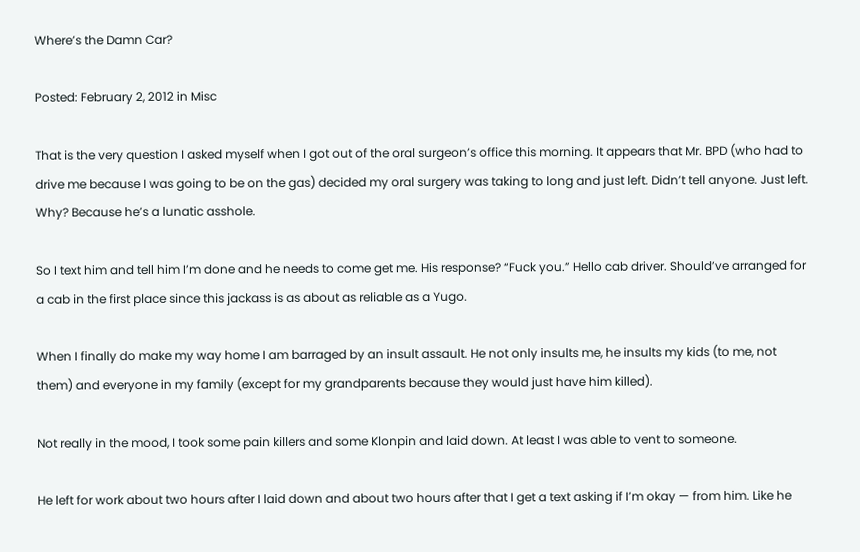Where’s the Damn Car?

Posted: February 2, 2012 in Misc

That is the very question I asked myself when I got out of the oral surgeon’s office this morning. It appears that Mr. BPD (who had to drive me because I was going to be on the gas) decided my oral surgery was taking to long and just left. Didn’t tell anyone. Just left. Why? Because he’s a lunatic asshole.

So I text him and tell him I’m done and he needs to come get me. His response? “Fuck you.” Hello cab driver. Should’ve arranged for a cab in the first place since this jackass is as about as reliable as a Yugo.

When I finally do make my way home I am barraged by an insult assault. He not only insults me, he insults my kids (to me, not them) and everyone in my family (except for my grandparents because they would just have him killed).

Not really in the mood, I took some pain killers and some Klonpin and laid down. At least I was able to vent to someone.

He left for work about two hours after I laid down and about two hours after that I get a text asking if I’m okay — from him. Like he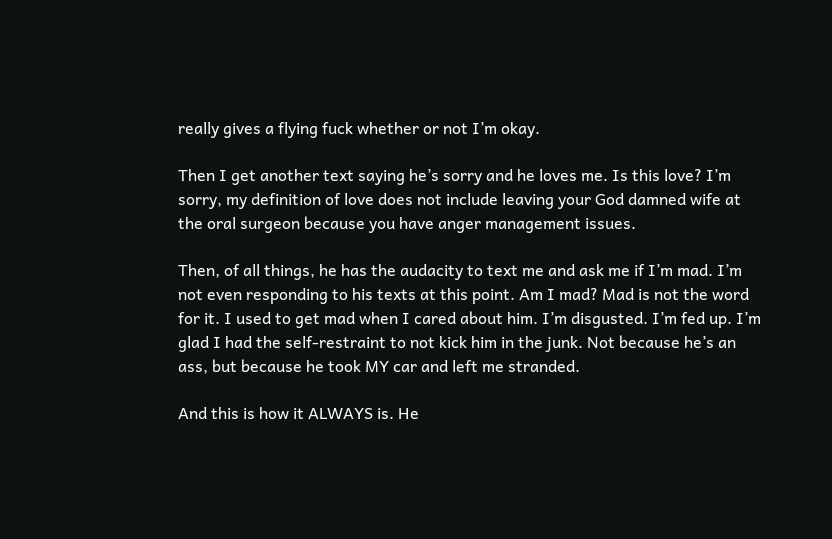really gives a flying fuck whether or not I’m okay.

Then I get another text saying he’s sorry and he loves me. Is this love? I’m sorry, my definition of love does not include leaving your God damned wife at the oral surgeon because you have anger management issues.

Then, of all things, he has the audacity to text me and ask me if I’m mad. I’m not even responding to his texts at this point. Am I mad? Mad is not the word for it. I used to get mad when I cared about him. I’m disgusted. I’m fed up. I’m glad I had the self-restraint to not kick him in the junk. Not because he’s an ass, but because he took MY car and left me stranded.

And this is how it ALWAYS is. He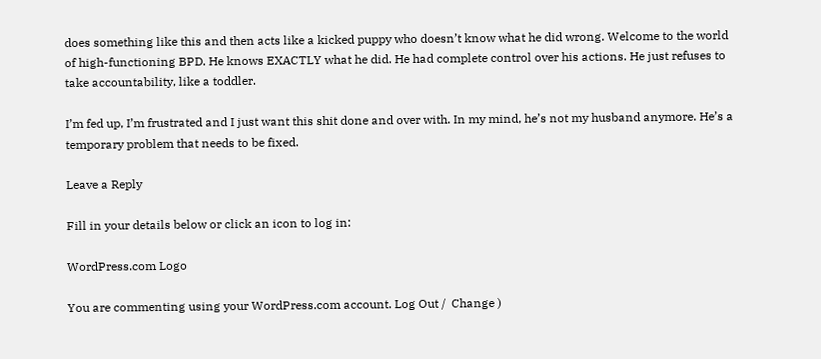does something like this and then acts like a kicked puppy who doesn’t know what he did wrong. Welcome to the world of high-functioning BPD. He knows EXACTLY what he did. He had complete control over his actions. He just refuses to take accountability, like a toddler.

I’m fed up, I’m frustrated and I just want this shit done and over with. In my mind, he’s not my husband anymore. He’s a temporary problem that needs to be fixed.

Leave a Reply

Fill in your details below or click an icon to log in:

WordPress.com Logo

You are commenting using your WordPress.com account. Log Out /  Change )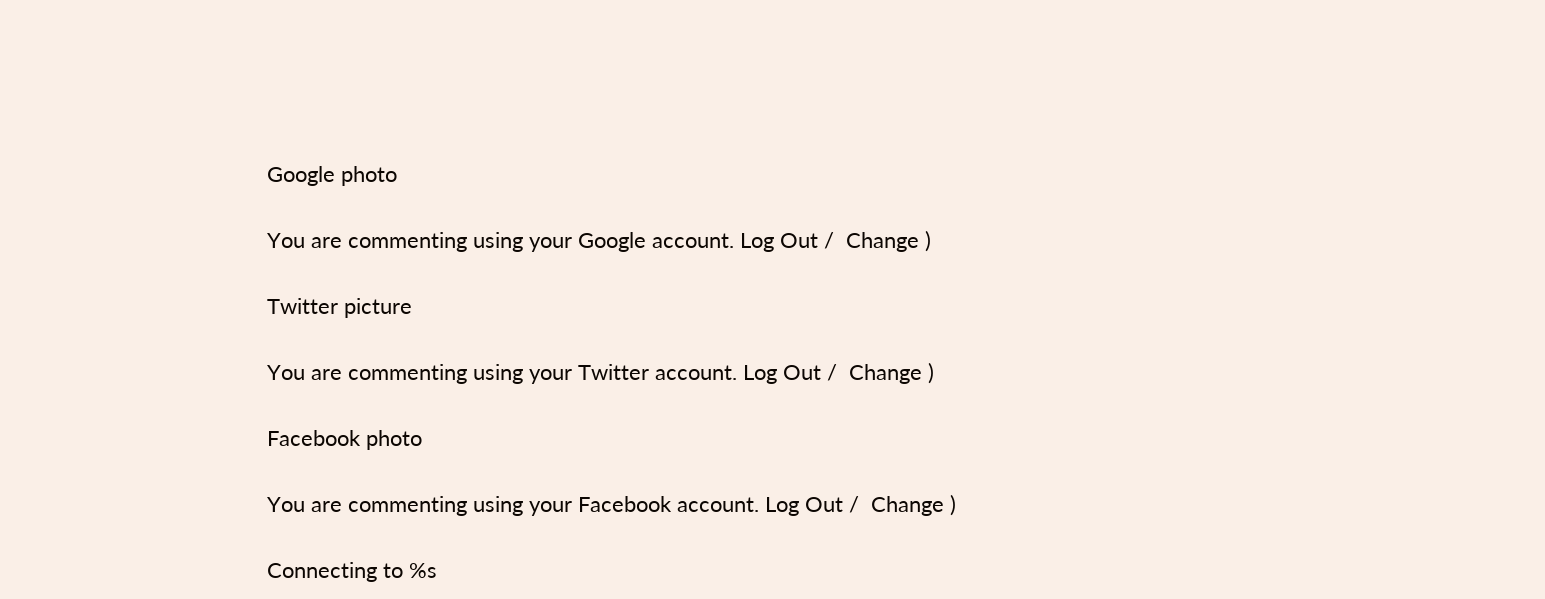Google photo

You are commenting using your Google account. Log Out /  Change )

Twitter picture

You are commenting using your Twitter account. Log Out /  Change )

Facebook photo

You are commenting using your Facebook account. Log Out /  Change )

Connecting to %s